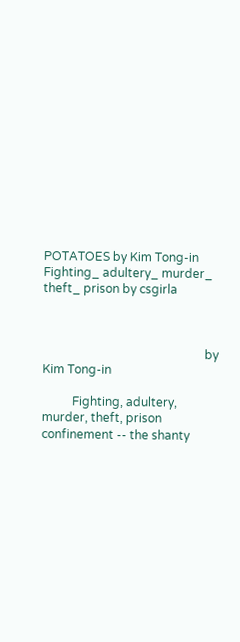POTATOES by Kim Tong-in Fighting_ adultery_ murder_ theft_ prison by csgirla



                                                      by Kim Tong-in

          Fighting, adultery, murder, theft, prison confinement -- the shanty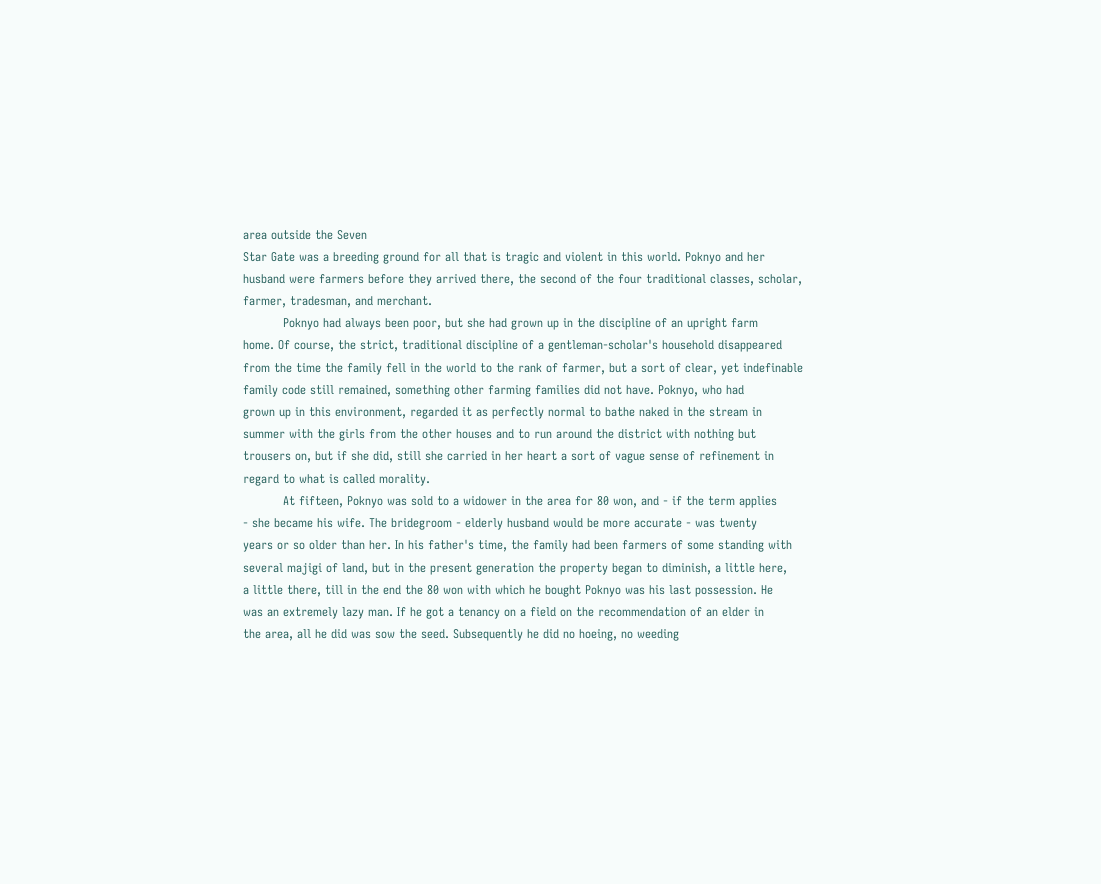area outside the Seven
Star Gate was a breeding ground for all that is tragic and violent in this world. Poknyo and her
husband were farmers before they arrived there, the second of the four traditional classes, scholar,
farmer, tradesman, and merchant.
          Poknyo had always been poor, but she had grown up in the discipline of an upright farm
home. Of course, the strict, traditional discipline of a gentleman-scholar's household disappeared
from the time the family fell in the world to the rank of farmer, but a sort of clear, yet indefinable
family code still remained, something other farming families did not have. Poknyo, who had
grown up in this environment, regarded it as perfectly normal to bathe naked in the stream in
summer with the girls from the other houses and to run around the district with nothing but
trousers on, but if she did, still she carried in her heart a sort of vague sense of refinement in
regard to what is called morality.
          At fifteen, Poknyo was sold to a widower in the area for 80 won, and - if the term applies
- she became his wife. The bridegroom - elderly husband would be more accurate - was twenty
years or so older than her. In his father's time, the family had been farmers of some standing with
several majigi of land, but in the present generation the property began to diminish, a little here,
a little there, till in the end the 80 won with which he bought Poknyo was his last possession. He
was an extremely lazy man. If he got a tenancy on a field on the recommendation of an elder in
the area, all he did was sow the seed. Subsequently he did no hoeing, no weeding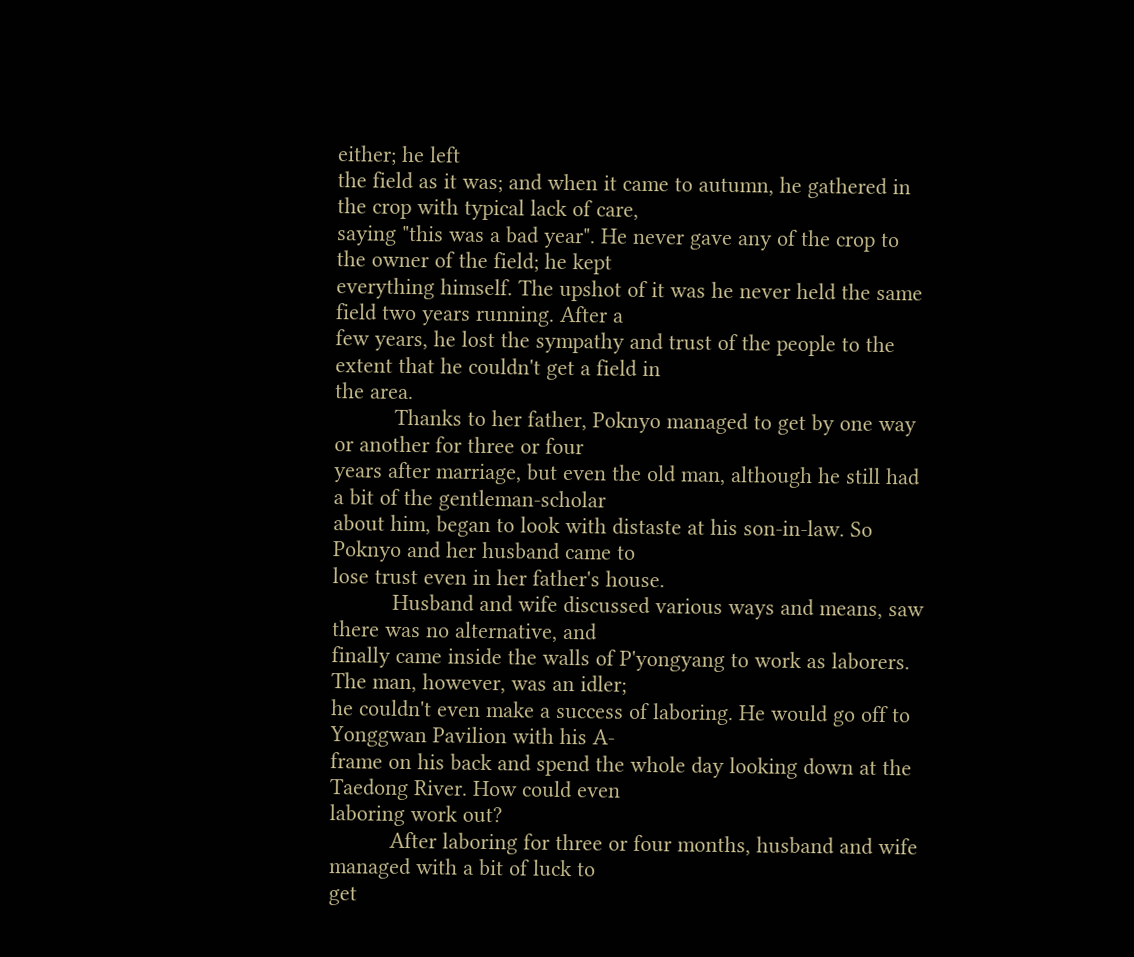either; he left
the field as it was; and when it came to autumn, he gathered in the crop with typical lack of care,
saying "this was a bad year". He never gave any of the crop to the owner of the field; he kept
everything himself. The upshot of it was he never held the same field two years running. After a
few years, he lost the sympathy and trust of the people to the extent that he couldn't get a field in
the area.
          Thanks to her father, Poknyo managed to get by one way or another for three or four
years after marriage, but even the old man, although he still had a bit of the gentleman-scholar
about him, began to look with distaste at his son-in-law. So Poknyo and her husband came to
lose trust even in her father's house.
          Husband and wife discussed various ways and means, saw there was no alternative, and
finally came inside the walls of P'yongyang to work as laborers. The man, however, was an idler;
he couldn't even make a success of laboring. He would go off to Yonggwan Pavilion with his A-
frame on his back and spend the whole day looking down at the Taedong River. How could even
laboring work out?
          After laboring for three or four months, husband and wife managed with a bit of luck to
get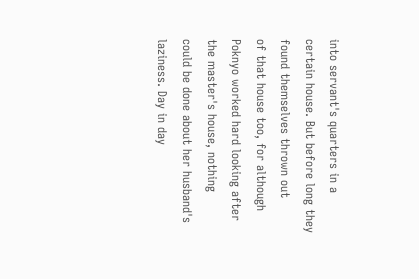into servant's quarters in a certain house. But before long they found themselves thrown out
of that house too, for although Poknyo worked hard looking after the master's house, nothing
could be done about her husband's laziness. Day in day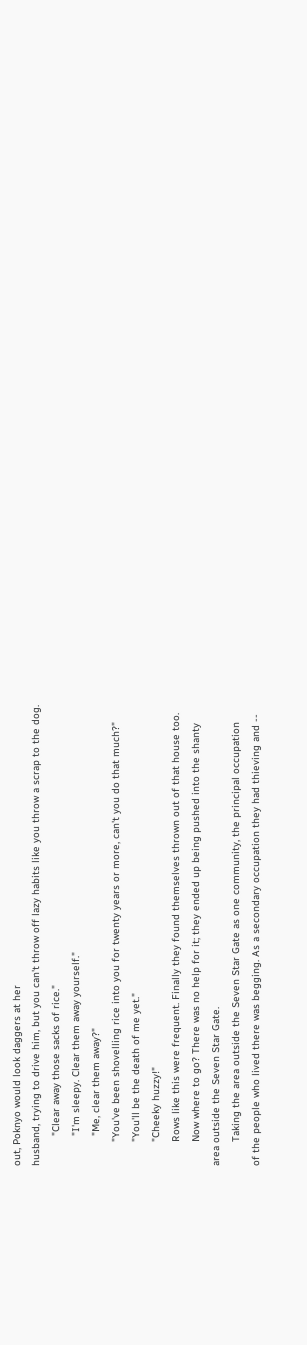out, Poknyo would look daggers at her
husband, trying to drive him, but you can't throw off lazy habits like you throw a scrap to the dog.
          "Clear away those sacks of rice."
          "I'm sleepy. Clear them away yourself."
          "Me, clear them away?"
        "You've been shovelling rice into you for twenty years or more, can't you do that much?"
        "You'll be the death of me yet."
        "Cheeky huzzy!"
        Rows like this were frequent. Finally they found themselves thrown out of that house too.
        Now where to go? There was no help for it; they ended up being pushed into the shanty
area outside the Seven Star Gate.
        Taking the area outside the Seven Star Gate as one community, the principal occupation
of the people who lived there was begging. As a secondary occupation they had thieving and --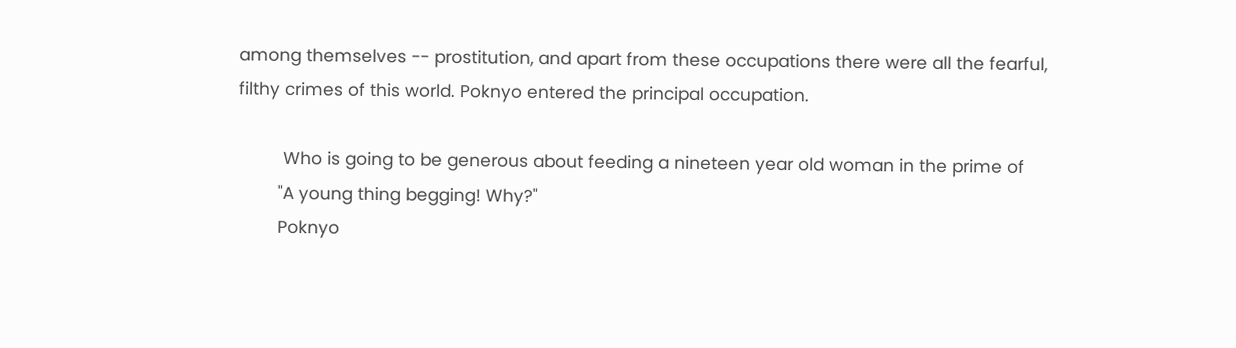among themselves -- prostitution, and apart from these occupations there were all the fearful,
filthy crimes of this world. Poknyo entered the principal occupation.

         Who is going to be generous about feeding a nineteen year old woman in the prime of
        "A young thing begging! Why?"
        Poknyo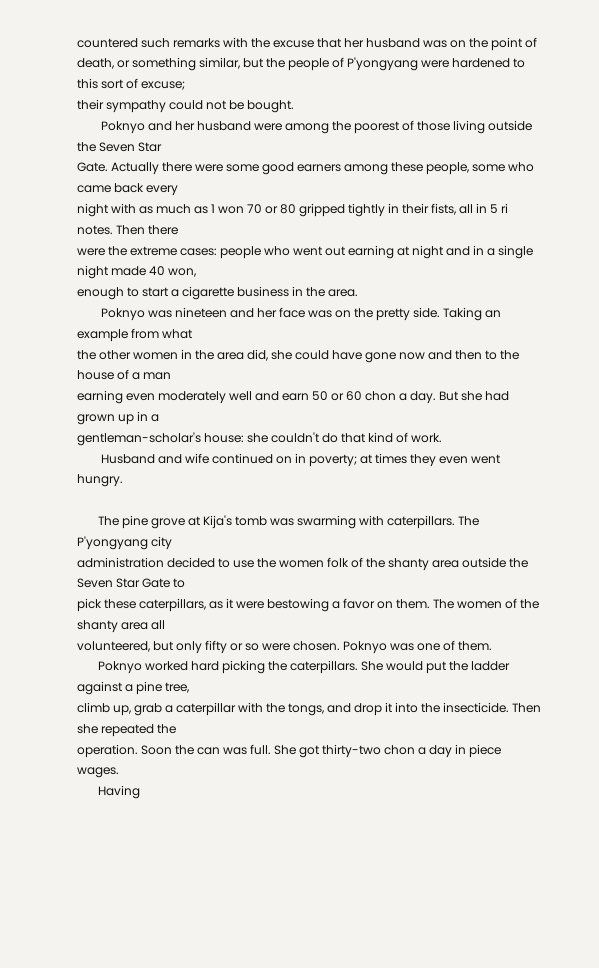countered such remarks with the excuse that her husband was on the point of
death, or something similar, but the people of P'yongyang were hardened to this sort of excuse;
their sympathy could not be bought.
        Poknyo and her husband were among the poorest of those living outside the Seven Star
Gate. Actually there were some good earners among these people, some who came back every
night with as much as 1 won 70 or 80 gripped tightly in their fists, all in 5 ri notes. Then there
were the extreme cases: people who went out earning at night and in a single night made 40 won,
enough to start a cigarette business in the area.
        Poknyo was nineteen and her face was on the pretty side. Taking an example from what
the other women in the area did, she could have gone now and then to the house of a man
earning even moderately well and earn 50 or 60 chon a day. But she had grown up in a
gentleman-scholar's house: she couldn't do that kind of work.
        Husband and wife continued on in poverty; at times they even went hungry.

       The pine grove at Kija's tomb was swarming with caterpillars. The P'yongyang city
administration decided to use the women folk of the shanty area outside the Seven Star Gate to
pick these caterpillars, as it were bestowing a favor on them. The women of the shanty area all
volunteered, but only fifty or so were chosen. Poknyo was one of them.
       Poknyo worked hard picking the caterpillars. She would put the ladder against a pine tree,
climb up, grab a caterpillar with the tongs, and drop it into the insecticide. Then she repeated the
operation. Soon the can was full. She got thirty-two chon a day in piece wages.
       Having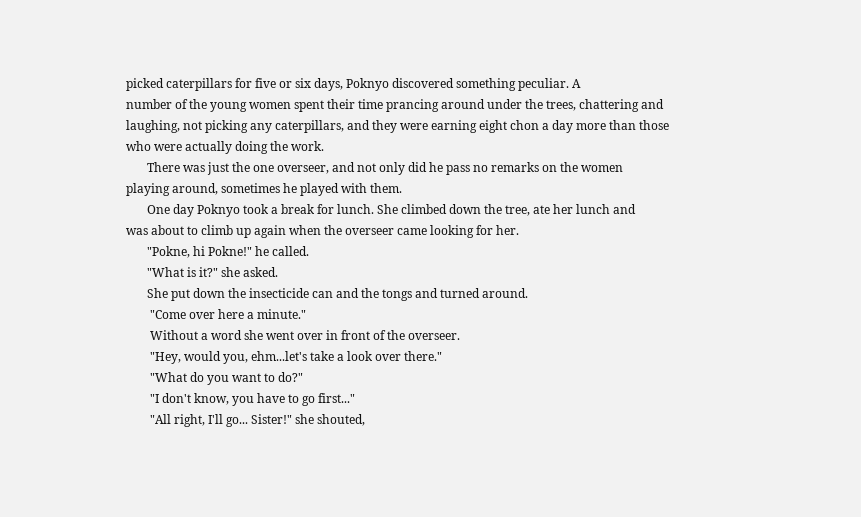picked caterpillars for five or six days, Poknyo discovered something peculiar. A
number of the young women spent their time prancing around under the trees, chattering and
laughing, not picking any caterpillars, and they were earning eight chon a day more than those
who were actually doing the work.
       There was just the one overseer, and not only did he pass no remarks on the women
playing around, sometimes he played with them.
       One day Poknyo took a break for lunch. She climbed down the tree, ate her lunch and
was about to climb up again when the overseer came looking for her.
       "Pokne, hi Pokne!" he called.
       "What is it?" she asked.
       She put down the insecticide can and the tongs and turned around.
        "Come over here a minute."
        Without a word she went over in front of the overseer.
        "Hey, would you, ehm...let's take a look over there."
        "What do you want to do?"
        "I don't know, you have to go first..."
        "All right, I'll go... Sister!" she shouted,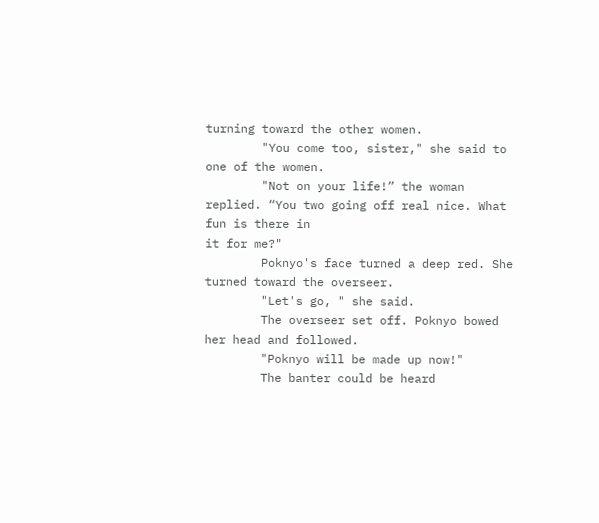turning toward the other women.
        "You come too, sister," she said to one of the women.
        "Not on your life!” the woman replied. “You two going off real nice. What fun is there in
it for me?"
        Poknyo's face turned a deep red. She turned toward the overseer.
        "Let's go, " she said.
        The overseer set off. Poknyo bowed her head and followed.
        "Poknyo will be made up now!"
        The banter could be heard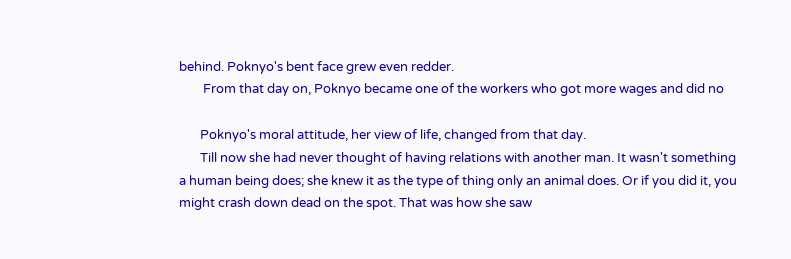behind. Poknyo's bent face grew even redder.
        From that day on, Poknyo became one of the workers who got more wages and did no

       Poknyo's moral attitude, her view of life, changed from that day.
       Till now she had never thought of having relations with another man. It wasn't something
a human being does; she knew it as the type of thing only an animal does. Or if you did it, you
might crash down dead on the spot. That was how she saw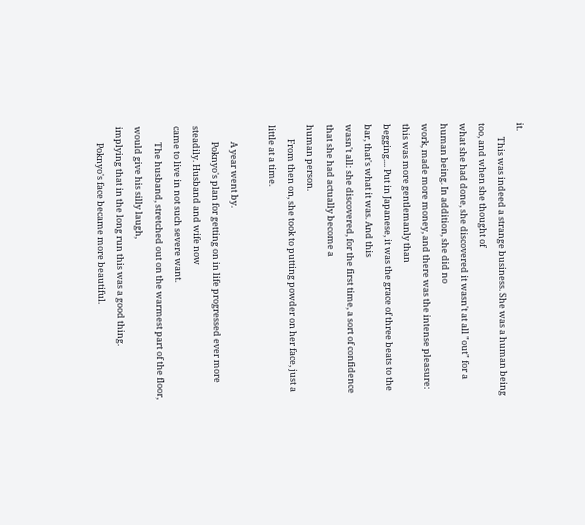it.
       This was indeed a strange business. She was a human being too, and when she thought of
what she had done, she discovered it wasn't at all "out" for a human being. In addition, she did no
work, made more money, and there was the intense pleasure: this was more gentlemanly than
begging.... Put in Japanese, it was the grace of three beats to the bar, that's what it was. And this
wasn't all: she discovered, for the first time, a sort of confidence that she had actually become a
human person.
       From then on, she took to putting powder on her face, just a little at a time.

        A year went by.
        Poknyo's plan for getting on in life progressed ever more steadily. Husband and wife now
came to live in not such severe want.
        The husband, stretched out on the warmest part of the floor, would give his silly laugh,
implying that in the long run this was a good thing.
        Poknyo's face became more beautiful.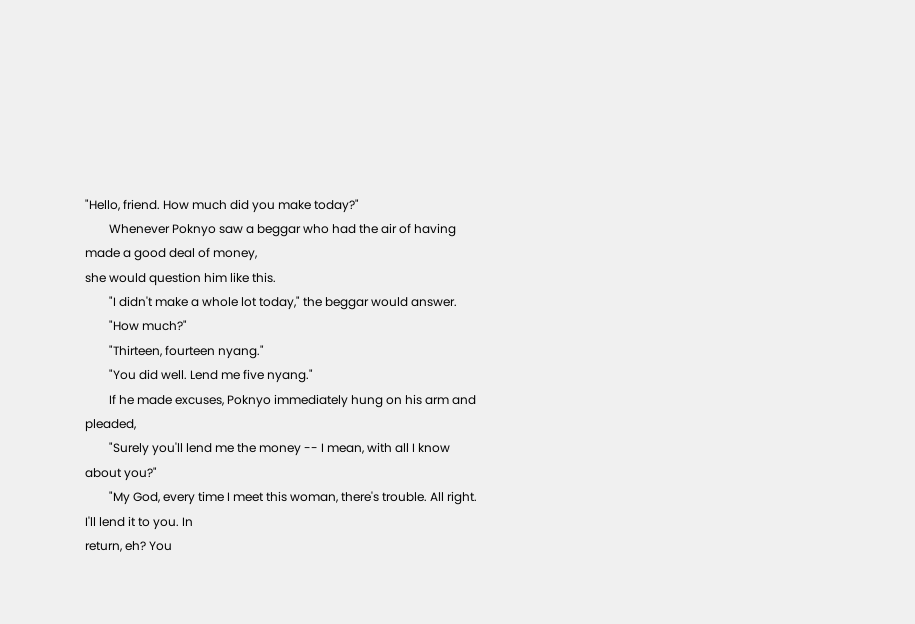"Hello, friend. How much did you make today?"
        Whenever Poknyo saw a beggar who had the air of having made a good deal of money,
she would question him like this.
        "I didn't make a whole lot today," the beggar would answer.
        "How much?"
        "Thirteen, fourteen nyang."
        "You did well. Lend me five nyang."
        If he made excuses, Poknyo immediately hung on his arm and pleaded,
        "Surely you'll lend me the money -- I mean, with all I know about you?"
        "My God, every time I meet this woman, there's trouble. All right. I'll lend it to you. In
return, eh? You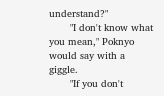understand?"
       "I don't know what you mean," Poknyo would say with a giggle.
       "If you don't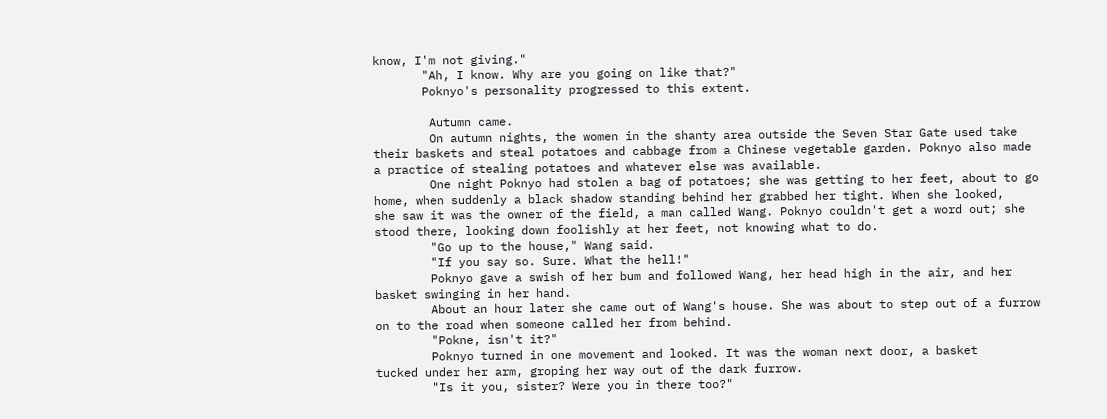know, I'm not giving."
       "Ah, I know. Why are you going on like that?"
       Poknyo's personality progressed to this extent.

        Autumn came.
        On autumn nights, the women in the shanty area outside the Seven Star Gate used take
their baskets and steal potatoes and cabbage from a Chinese vegetable garden. Poknyo also made
a practice of stealing potatoes and whatever else was available.
        One night Poknyo had stolen a bag of potatoes; she was getting to her feet, about to go
home, when suddenly a black shadow standing behind her grabbed her tight. When she looked,
she saw it was the owner of the field, a man called Wang. Poknyo couldn't get a word out; she
stood there, looking down foolishly at her feet, not knowing what to do.
        "Go up to the house," Wang said.
        "If you say so. Sure. What the hell!"
        Poknyo gave a swish of her bum and followed Wang, her head high in the air, and her
basket swinging in her hand.
        About an hour later she came out of Wang's house. She was about to step out of a furrow
on to the road when someone called her from behind.
        "Pokne, isn't it?"
        Poknyo turned in one movement and looked. It was the woman next door, a basket
tucked under her arm, groping her way out of the dark furrow.
        "Is it you, sister? Were you in there too?"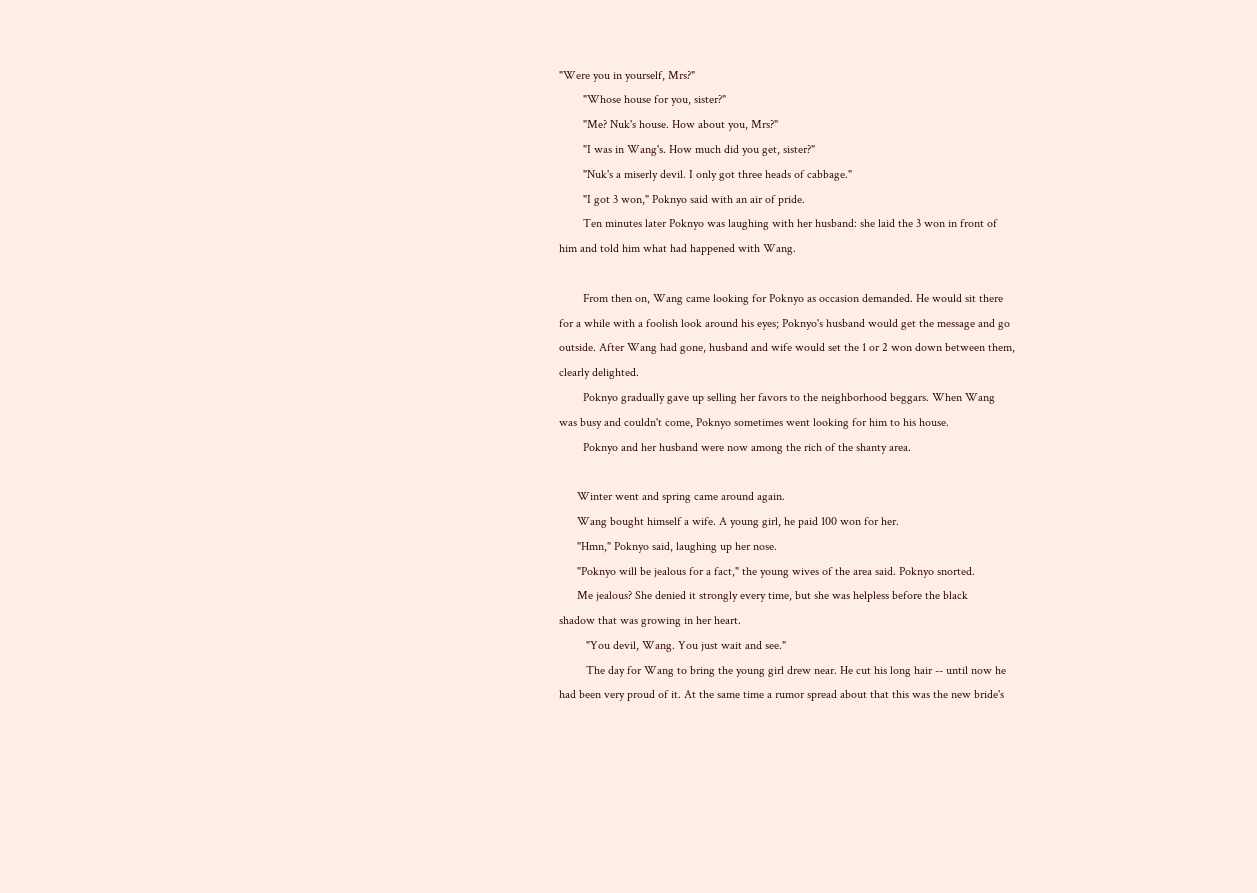"Were you in yourself, Mrs?"
        "Whose house for you, sister?"
        "Me? Nuk's house. How about you, Mrs?"
        "I was in Wang's. How much did you get, sister?"
        "Nuk's a miserly devil. I only got three heads of cabbage."
        "I got 3 won," Poknyo said with an air of pride.
        Ten minutes later Poknyo was laughing with her husband: she laid the 3 won in front of
him and told him what had happened with Wang.

        From then on, Wang came looking for Poknyo as occasion demanded. He would sit there
for a while with a foolish look around his eyes; Poknyo's husband would get the message and go
outside. After Wang had gone, husband and wife would set the 1 or 2 won down between them,
clearly delighted.
        Poknyo gradually gave up selling her favors to the neighborhood beggars. When Wang
was busy and couldn't come, Poknyo sometimes went looking for him to his house.
        Poknyo and her husband were now among the rich of the shanty area.

      Winter went and spring came around again.
      Wang bought himself a wife. A young girl, he paid 100 won for her.
      "Hmn," Poknyo said, laughing up her nose.
      "Poknyo will be jealous for a fact," the young wives of the area said. Poknyo snorted.
      Me jealous? She denied it strongly every time, but she was helpless before the black
shadow that was growing in her heart.
         "You devil, Wang. You just wait and see."
         The day for Wang to bring the young girl drew near. He cut his long hair -- until now he
had been very proud of it. At the same time a rumor spread about that this was the new bride's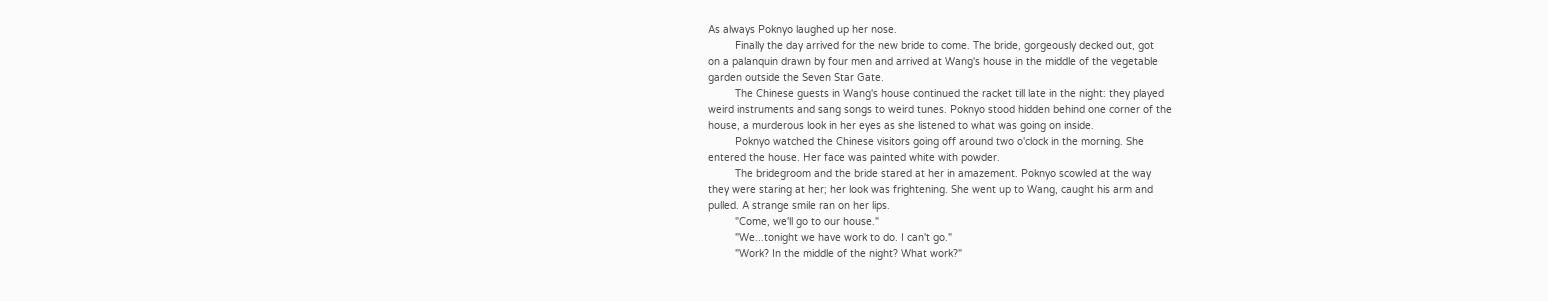As always Poknyo laughed up her nose.
         Finally the day arrived for the new bride to come. The bride, gorgeously decked out, got
on a palanquin drawn by four men and arrived at Wang's house in the middle of the vegetable
garden outside the Seven Star Gate.
         The Chinese guests in Wang's house continued the racket till late in the night: they played
weird instruments and sang songs to weird tunes. Poknyo stood hidden behind one corner of the
house, a murderous look in her eyes as she listened to what was going on inside.
         Poknyo watched the Chinese visitors going off around two o'clock in the morning. She
entered the house. Her face was painted white with powder.
         The bridegroom and the bride stared at her in amazement. Poknyo scowled at the way
they were staring at her; her look was frightening. She went up to Wang, caught his arm and
pulled. A strange smile ran on her lips.
         "Come, we'll go to our house."
         "We...tonight we have work to do. I can't go."
         "Work? In the middle of the night? What work?"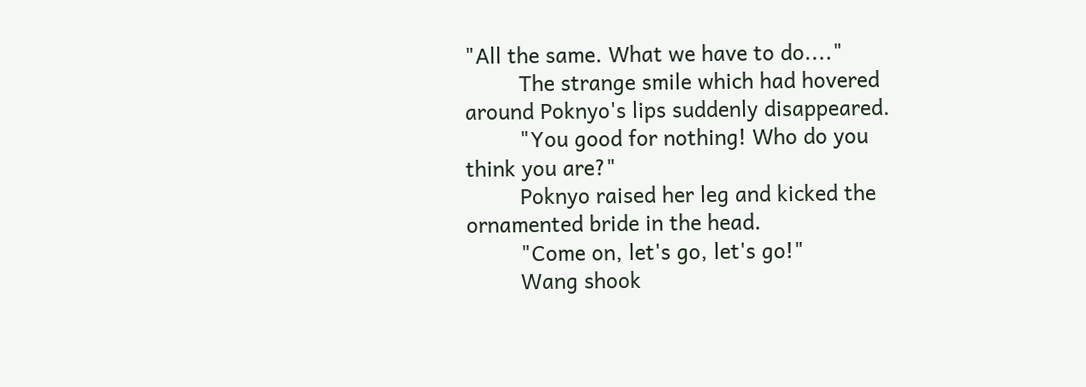"All the same. What we have to do...."
         The strange smile which had hovered around Poknyo's lips suddenly disappeared.
         "You good for nothing! Who do you think you are?"
         Poknyo raised her leg and kicked the ornamented bride in the head.
         "Come on, let's go, let's go!"
         Wang shook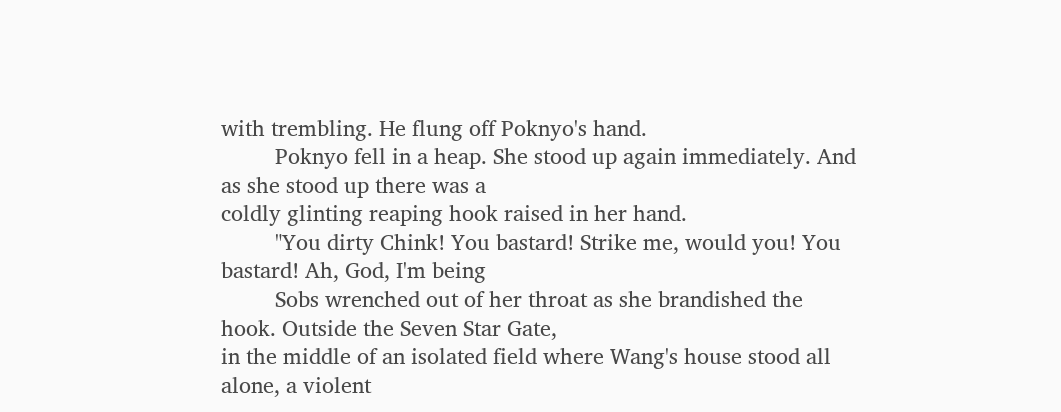with trembling. He flung off Poknyo's hand.
         Poknyo fell in a heap. She stood up again immediately. And as she stood up there was a
coldly glinting reaping hook raised in her hand.
         "You dirty Chink! You bastard! Strike me, would you! You bastard! Ah, God, I'm being
         Sobs wrenched out of her throat as she brandished the hook. Outside the Seven Star Gate,
in the middle of an isolated field where Wang's house stood all alone, a violent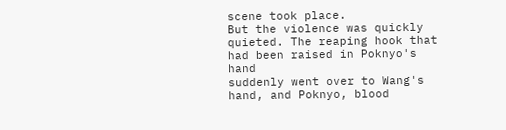scene took place.
But the violence was quickly quieted. The reaping hook that had been raised in Poknyo's hand
suddenly went over to Wang's hand, and Poknyo, blood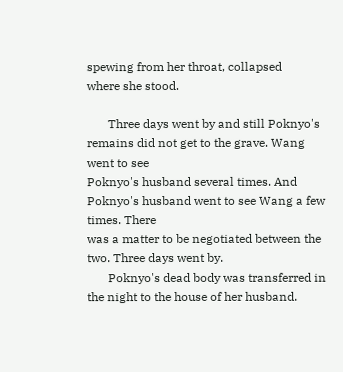spewing from her throat, collapsed
where she stood.

       Three days went by and still Poknyo's remains did not get to the grave. Wang went to see
Poknyo's husband several times. And Poknyo's husband went to see Wang a few times. There
was a matter to be negotiated between the two. Three days went by.
       Poknyo's dead body was transferred in the night to the house of her husband.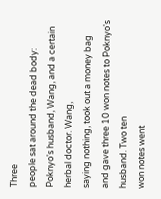Three
people sat around the dead body: Poknyo's husband, Wang, and a certain herbal doctor. Wang,
saying nothing, took out a money bag and gave three 10 won notes to Poknyo's husband. Two ten
won notes went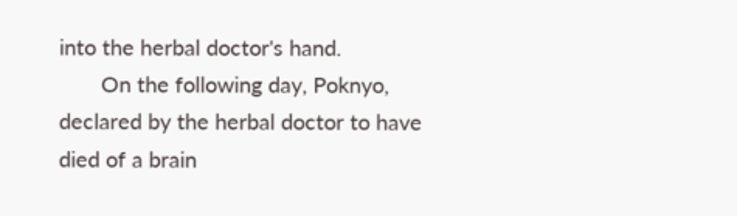into the herbal doctor's hand.
       On the following day, Poknyo, declared by the herbal doctor to have died of a brain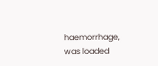haemorrhage, was loaded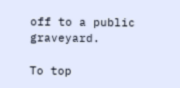off to a public graveyard.

To top